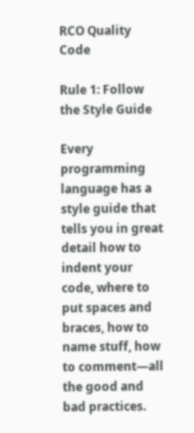RCO Quality Code

Rule 1: Follow the Style Guide

Every programming language has a style guide that tells you in great detail how to indent your code, where to put spaces and braces, how to name stuff, how to comment—all the good and bad practices.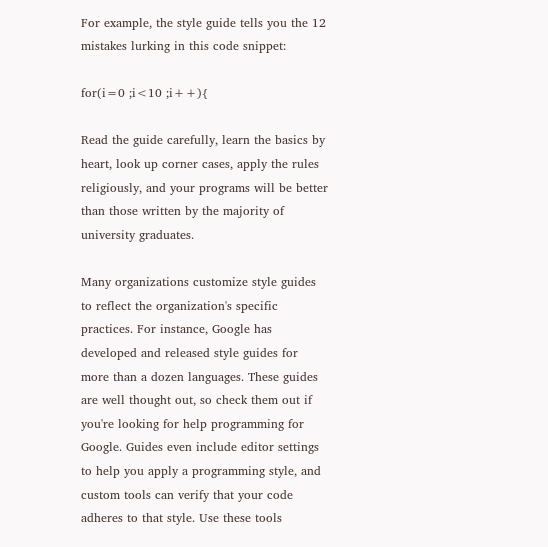For example, the style guide tells you the 12 mistakes lurking in this code snippet:

for(i=0 ;i<10 ;i++){

Read the guide carefully, learn the basics by heart, look up corner cases, apply the rules religiously, and your programs will be better than those written by the majority of university graduates.

Many organizations customize style guides to reflect the organization's specific practices. For instance, Google has developed and released style guides for more than a dozen languages. These guides are well thought out, so check them out if you're looking for help programming for Google. Guides even include editor settings to help you apply a programming style, and custom tools can verify that your code adheres to that style. Use these tools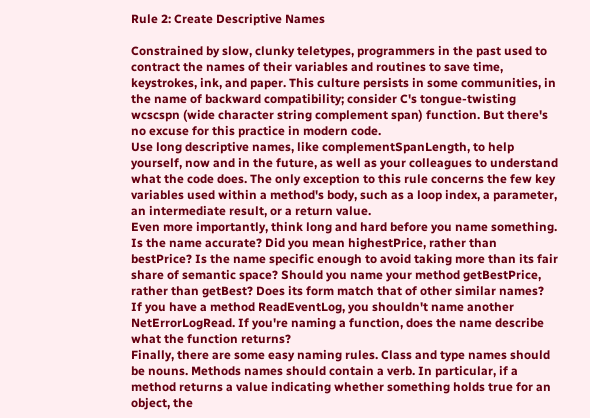Rule 2: Create Descriptive Names

Constrained by slow, clunky teletypes, programmers in the past used to contract the names of their variables and routines to save time, keystrokes, ink, and paper. This culture persists in some communities, in the name of backward compatibility; consider C's tongue-twisting wcscspn (wide character string complement span) function. But there's no excuse for this practice in modern code.
Use long descriptive names, like complementSpanLength, to help yourself, now and in the future, as well as your colleagues to understand what the code does. The only exception to this rule concerns the few key variables used within a method's body, such as a loop index, a parameter, an intermediate result, or a return value.
Even more importantly, think long and hard before you name something. Is the name accurate? Did you mean highestPrice, rather than bestPrice? Is the name specific enough to avoid taking more than its fair share of semantic space? Should you name your method getBestPrice, rather than getBest? Does its form match that of other similar names?
If you have a method ReadEventLog, you shouldn't name another NetErrorLogRead. If you're naming a function, does the name describe what the function returns?
Finally, there are some easy naming rules. Class and type names should be nouns. Methods names should contain a verb. In particular, if a method returns a value indicating whether something holds true for an object, the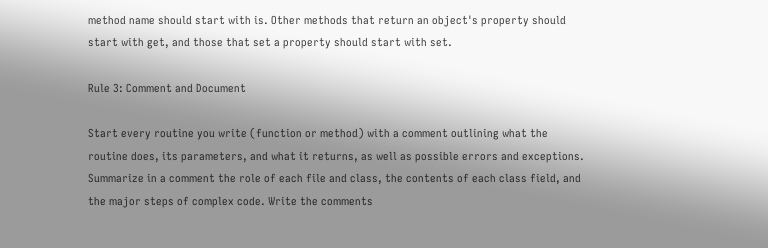method name should start with is. Other methods that return an object's property should start with get, and those that set a property should start with set.

Rule 3: Comment and Document

Start every routine you write (function or method) with a comment outlining what the routine does, its parameters, and what it returns, as well as possible errors and exceptions. Summarize in a comment the role of each file and class, the contents of each class field, and the major steps of complex code. Write the comments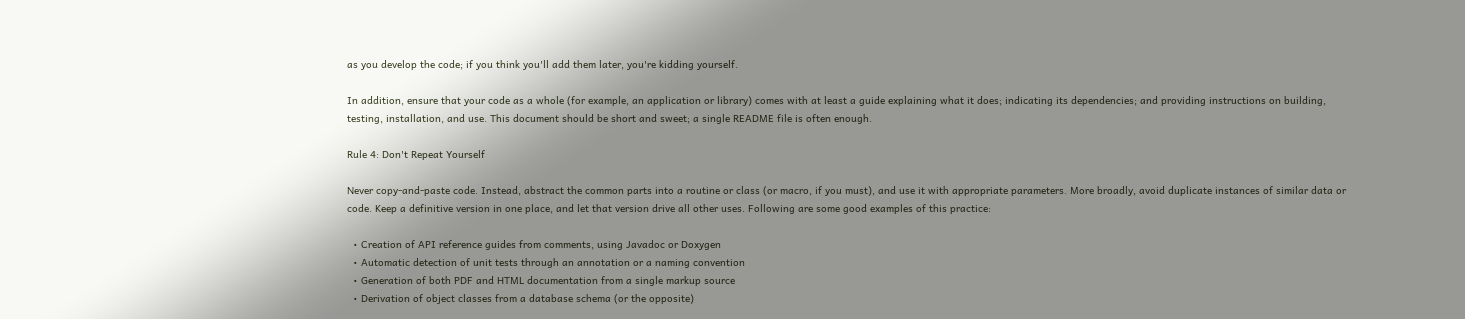as you develop the code; if you think you'll add them later, you're kidding yourself.

In addition, ensure that your code as a whole (for example, an application or library) comes with at least a guide explaining what it does; indicating its dependencies; and providing instructions on building, testing, installation, and use. This document should be short and sweet; a single README file is often enough.

Rule 4: Don't Repeat Yourself

Never copy-and-paste code. Instead, abstract the common parts into a routine or class (or macro, if you must), and use it with appropriate parameters. More broadly, avoid duplicate instances of similar data or code. Keep a definitive version in one place, and let that version drive all other uses. Following are some good examples of this practice:

  • Creation of API reference guides from comments, using Javadoc or Doxygen
  • Automatic detection of unit tests through an annotation or a naming convention
  • Generation of both PDF and HTML documentation from a single markup source
  • Derivation of object classes from a database schema (or the opposite)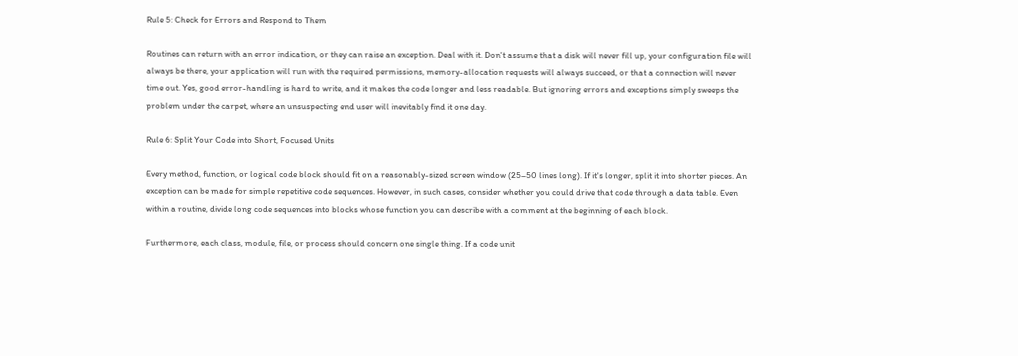Rule 5: Check for Errors and Respond to Them

Routines can return with an error indication, or they can raise an exception. Deal with it. Don't assume that a disk will never fill up, your configuration file will always be there, your application will run with the required permissions, memory-allocation requests will always succeed, or that a connection will never time out. Yes, good error-handling is hard to write, and it makes the code longer and less readable. But ignoring errors and exceptions simply sweeps the problem under the carpet, where an unsuspecting end user will inevitably find it one day.

Rule 6: Split Your Code into Short, Focused Units

Every method, function, or logical code block should fit on a reasonably-sized screen window (25–50 lines long). If it's longer, split it into shorter pieces. An exception can be made for simple repetitive code sequences. However, in such cases, consider whether you could drive that code through a data table. Even within a routine, divide long code sequences into blocks whose function you can describe with a comment at the beginning of each block.

Furthermore, each class, module, file, or process should concern one single thing. If a code unit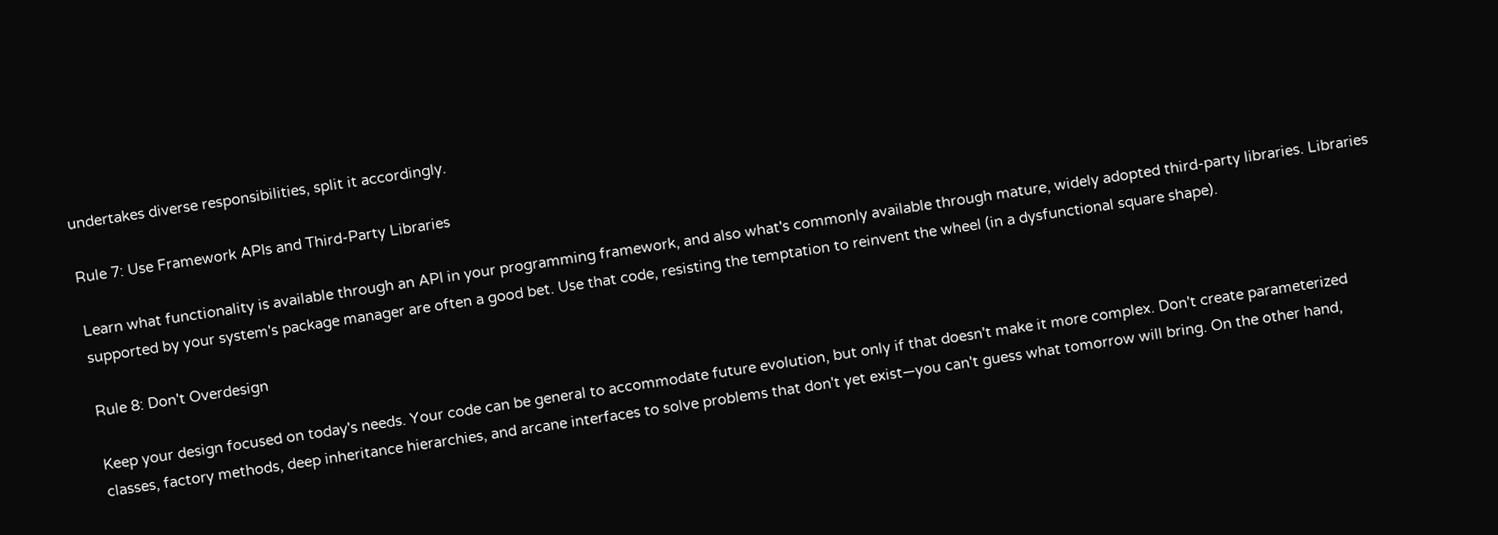undertakes diverse responsibilities, split it accordingly.

Rule 7: Use Framework APIs and Third-Party Libraries

Learn what functionality is available through an API in your programming framework, and also what's commonly available through mature, widely adopted third-party libraries. Libraries supported by your system's package manager are often a good bet. Use that code, resisting the temptation to reinvent the wheel (in a dysfunctional square shape).

Rule 8: Don't Overdesign

Keep your design focused on today's needs. Your code can be general to accommodate future evolution, but only if that doesn't make it more complex. Don't create parameterized classes, factory methods, deep inheritance hierarchies, and arcane interfaces to solve problems that don't yet exist—you can't guess what tomorrow will bring. On the other hand,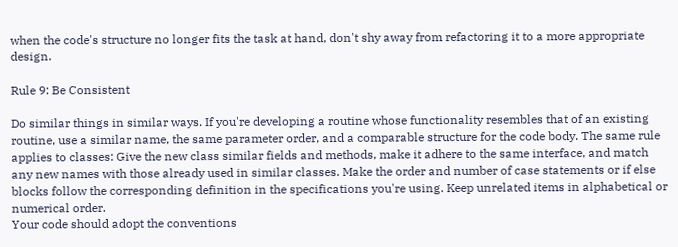when the code's structure no longer fits the task at hand, don't shy away from refactoring it to a more appropriate design.

Rule 9: Be Consistent

Do similar things in similar ways. If you're developing a routine whose functionality resembles that of an existing routine, use a similar name, the same parameter order, and a comparable structure for the code body. The same rule applies to classes: Give the new class similar fields and methods, make it adhere to the same interface, and match any new names with those already used in similar classes. Make the order and number of case statements or if else blocks follow the corresponding definition in the specifications you're using. Keep unrelated items in alphabetical or numerical order.
Your code should adopt the conventions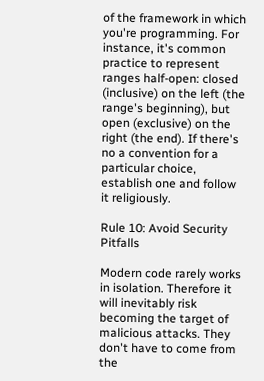of the framework in which you're programming. For instance, it's common practice to represent ranges half-open: closed (inclusive) on the left (the range's beginning), but open (exclusive) on the right (the end). If there's no a convention for a particular choice, establish one and follow it religiously.

Rule 10: Avoid Security Pitfalls

Modern code rarely works in isolation. Therefore it will inevitably risk becoming the target of malicious attacks. They don't have to come from the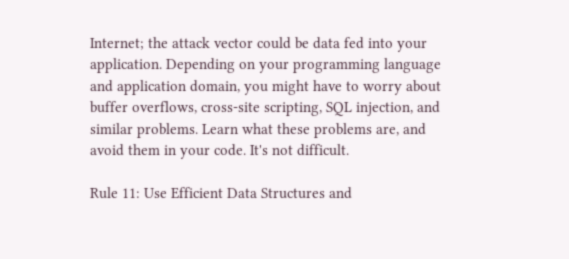Internet; the attack vector could be data fed into your application. Depending on your programming language and application domain, you might have to worry about buffer overflows, cross-site scripting, SQL injection, and similar problems. Learn what these problems are, and avoid them in your code. It's not difficult.

Rule 11: Use Efficient Data Structures and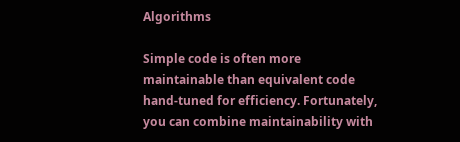Algorithms

Simple code is often more maintainable than equivalent code hand-tuned for efficiency. Fortunately, you can combine maintainability with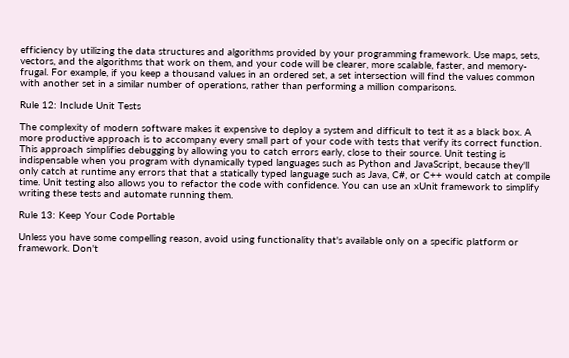efficiency by utilizing the data structures and algorithms provided by your programming framework. Use maps, sets, vectors, and the algorithms that work on them, and your code will be clearer, more scalable, faster, and memory-frugal. For example, if you keep a thousand values in an ordered set, a set intersection will find the values common with another set in a similar number of operations, rather than performing a million comparisons.

Rule 12: Include Unit Tests

The complexity of modern software makes it expensive to deploy a system and difficult to test it as a black box. A more productive approach is to accompany every small part of your code with tests that verify its correct function. This approach simplifies debugging by allowing you to catch errors early, close to their source. Unit testing is indispensable when you program with dynamically typed languages such as Python and JavaScript, because they'll only catch at runtime any errors that that a statically typed language such as Java, C#, or C++ would catch at compile time. Unit testing also allows you to refactor the code with confidence. You can use an xUnit framework to simplify writing these tests and automate running them.

Rule 13: Keep Your Code Portable

Unless you have some compelling reason, avoid using functionality that's available only on a specific platform or framework. Don't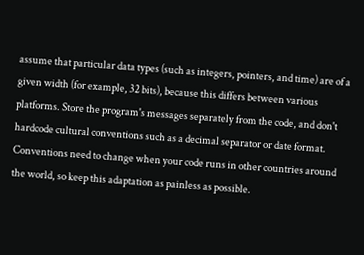assume that particular data types (such as integers, pointers, and time) are of a given width (for example, 32 bits), because this differs between various platforms. Store the program's messages separately from the code, and don't hardcode cultural conventions such as a decimal separator or date format. Conventions need to change when your code runs in other countries around the world, so keep this adaptation as painless as possible.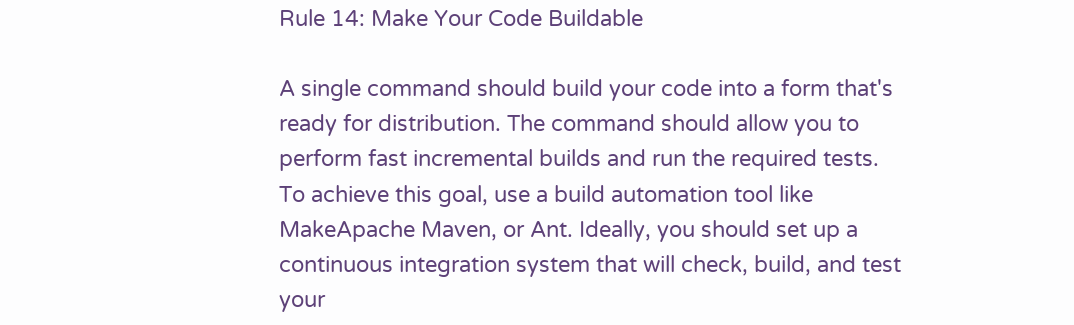Rule 14: Make Your Code Buildable

A single command should build your code into a form that's ready for distribution. The command should allow you to perform fast incremental builds and run the required tests. To achieve this goal, use a build automation tool like MakeApache Maven, or Ant. Ideally, you should set up a continuous integration system that will check, build, and test your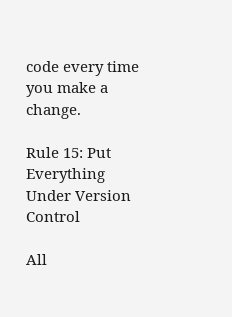code every time you make a change.

Rule 15: Put Everything Under Version Control

All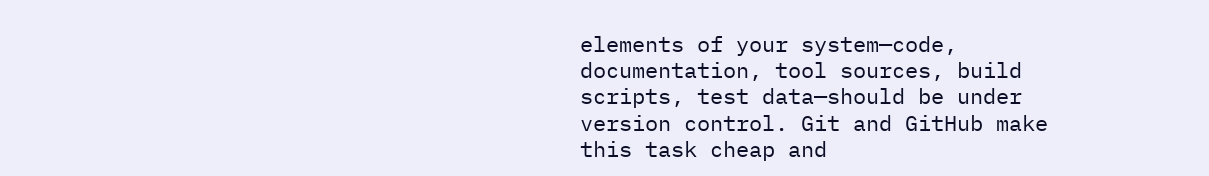elements of your system—code, documentation, tool sources, build scripts, test data—should be under version control. Git and GitHub make this task cheap and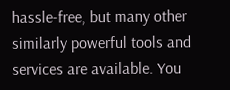hassle-free, but many other similarly powerful tools and services are available. You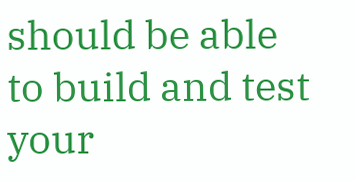should be able to build and test your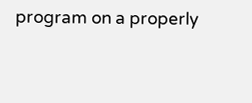program on a properly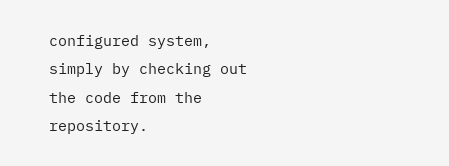configured system, simply by checking out the code from the repository.